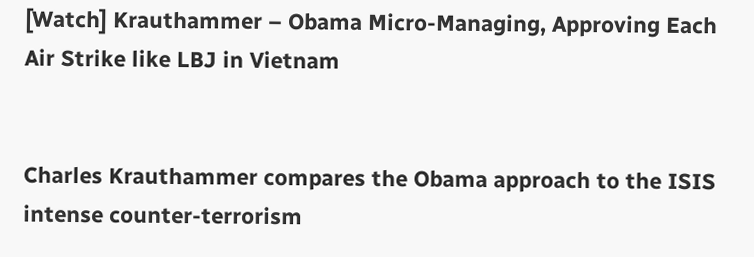[Watch] Krauthammer – Obama Micro-Managing, Approving Each Air Strike like LBJ in Vietnam


Charles Krauthammer compares the Obama approach to the ISIS intense counter-terrorism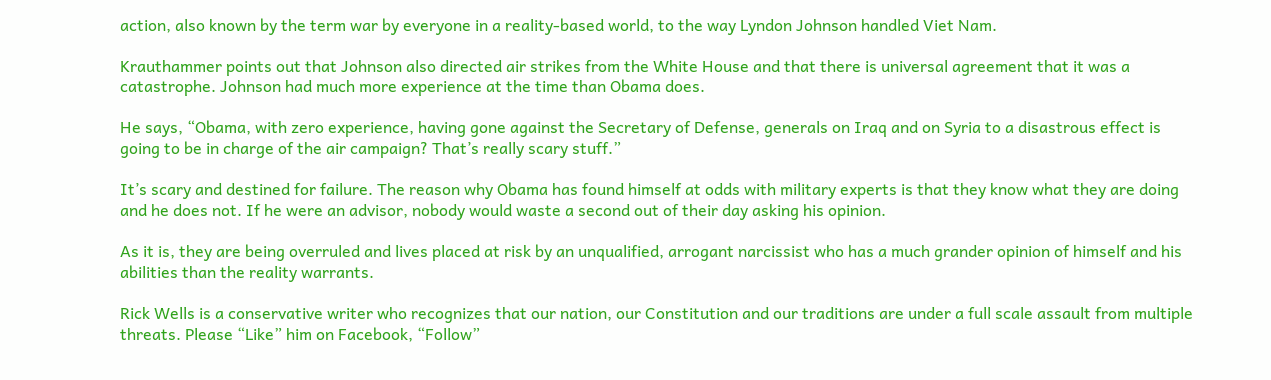action, also known by the term war by everyone in a reality-based world, to the way Lyndon Johnson handled Viet Nam.

Krauthammer points out that Johnson also directed air strikes from the White House and that there is universal agreement that it was a catastrophe. Johnson had much more experience at the time than Obama does.

He says, “Obama, with zero experience, having gone against the Secretary of Defense, generals on Iraq and on Syria to a disastrous effect is going to be in charge of the air campaign? That’s really scary stuff.”

It’s scary and destined for failure. The reason why Obama has found himself at odds with military experts is that they know what they are doing and he does not. If he were an advisor, nobody would waste a second out of their day asking his opinion.

As it is, they are being overruled and lives placed at risk by an unqualified, arrogant narcissist who has a much grander opinion of himself and his abilities than the reality warrants.

Rick Wells is a conservative writer who recognizes that our nation, our Constitution and our traditions are under a full scale assault from multiple threats. Please “Like” him on Facebook, “Follow”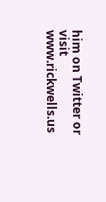him on Twitter or visit www.rickwells.us